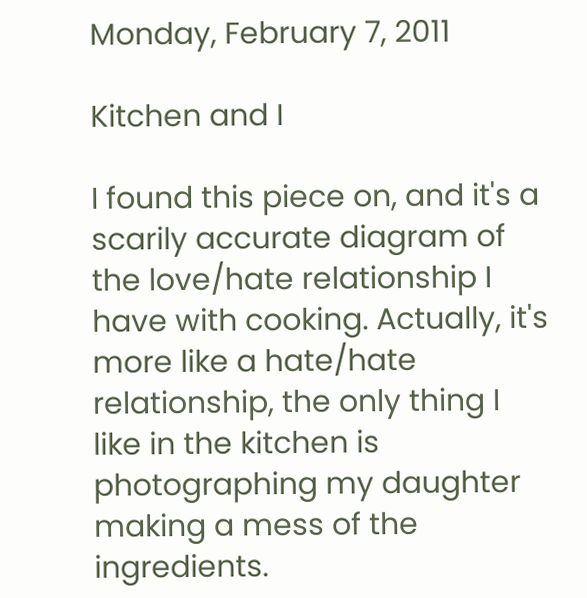Monday, February 7, 2011

Kitchen and I

I found this piece on, and it's a scarily accurate diagram of the love/hate relationship I have with cooking. Actually, it's more like a hate/hate relationship, the only thing I like in the kitchen is photographing my daughter making a mess of the ingredients.